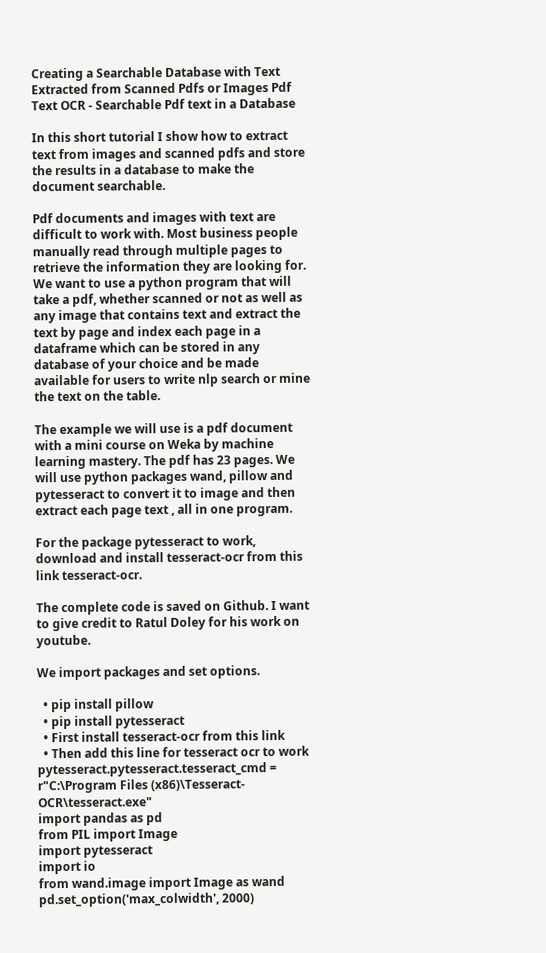Creating a Searchable Database with Text Extracted from Scanned Pdfs or Images Pdf Text OCR - Searchable Pdf text in a Database

In this short tutorial I show how to extract text from images and scanned pdfs and store the results in a database to make the document searchable.

Pdf documents and images with text are difficult to work with. Most business people manually read through multiple pages to retrieve the information they are looking for. We want to use a python program that will take a pdf, whether scanned or not as well as any image that contains text and extract the text by page and index each page in a dataframe which can be stored in any database of your choice and be made available for users to write nlp search or mine the text on the table.

The example we will use is a pdf document with a mini course on Weka by machine learning mastery. The pdf has 23 pages. We will use python packages wand, pillow and pytesseract to convert it to image and then extract each page text , all in one program.

For the package pytesseract to work, download and install tesseract-ocr from this link tesseract-ocr.

The complete code is saved on Github. I want to give credit to Ratul Doley for his work on youtube.

We import packages and set options.

  • pip install pillow
  • pip install pytesseract
  • First install tesseract-ocr from this link
  • Then add this line for tesseract ocr to work
pytesseract.pytesseract.tesseract_cmd = r"C:\Program Files (x86)\Tesseract-OCR\tesseract.exe"
import pandas as pd
from PIL import Image
import pytesseract
import io
from wand.image import Image as wand
pd.set_option('max_colwidth', 2000)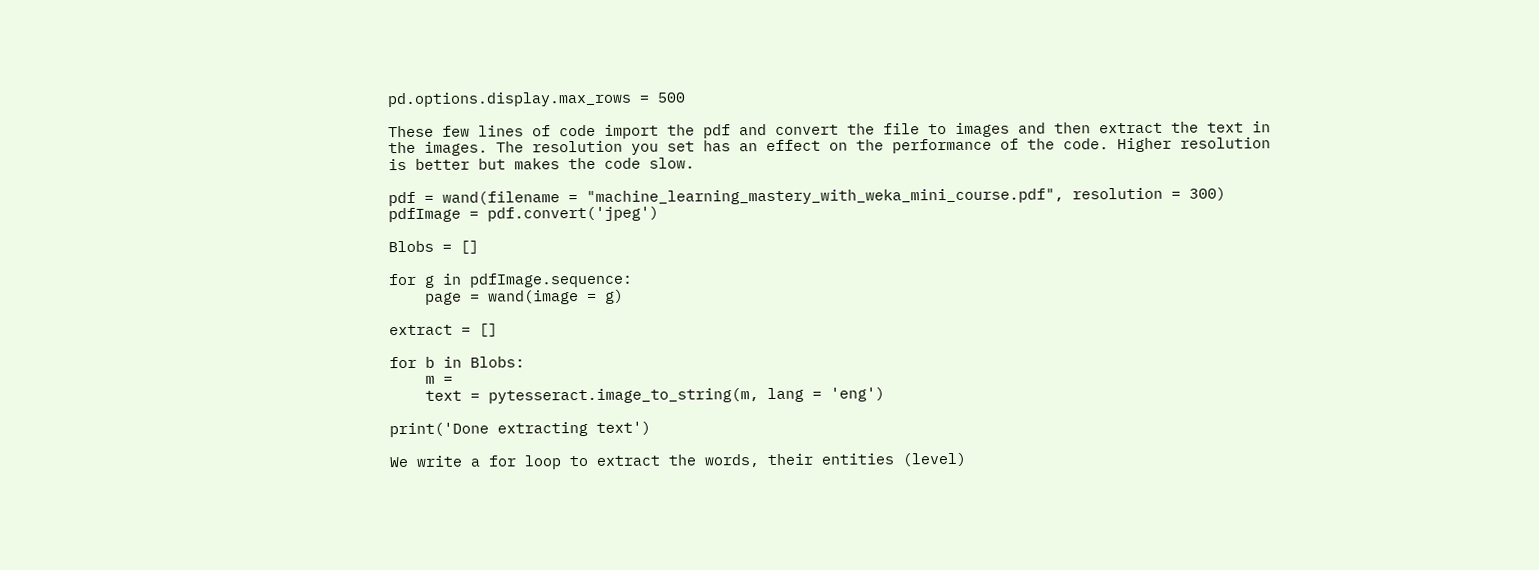pd.options.display.max_rows = 500

These few lines of code import the pdf and convert the file to images and then extract the text in the images. The resolution you set has an effect on the performance of the code. Higher resolution is better but makes the code slow.

pdf = wand(filename = "machine_learning_mastery_with_weka_mini_course.pdf", resolution = 300)
pdfImage = pdf.convert('jpeg')

Blobs = []

for g in pdfImage.sequence:
    page = wand(image = g)

extract = []

for b in Blobs:
    m =
    text = pytesseract.image_to_string(m, lang = 'eng')

print('Done extracting text')

We write a for loop to extract the words, their entities (level)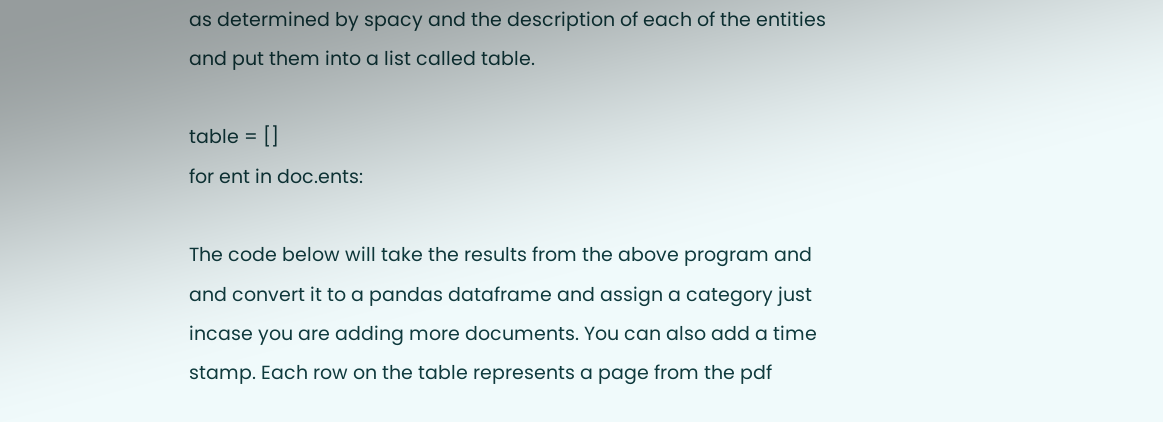as determined by spacy and the description of each of the entities and put them into a list called table.

table = []
for ent in doc.ents:

The code below will take the results from the above program and and convert it to a pandas dataframe and assign a category just incase you are adding more documents. You can also add a time stamp. Each row on the table represents a page from the pdf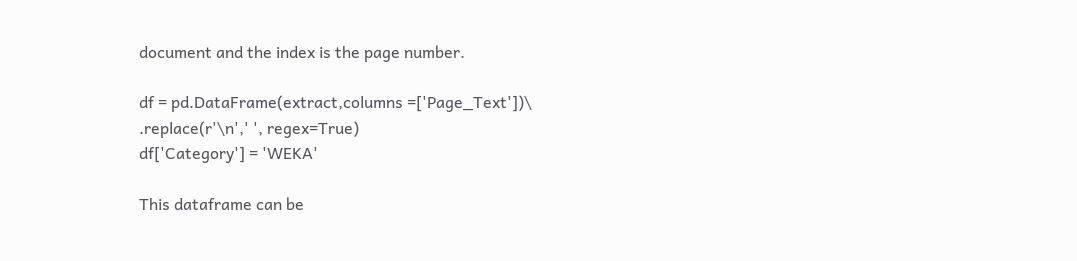document and the index is the page number.

df = pd.DataFrame(extract,columns =['Page_Text'])\
.replace(r'\n',' ', regex=True)
df['Category'] = 'WEKA'

This dataframe can be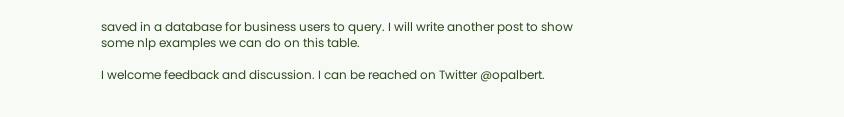saved in a database for business users to query. I will write another post to show some nlp examples we can do on this table.

I welcome feedback and discussion. I can be reached on Twitter @opalbert.